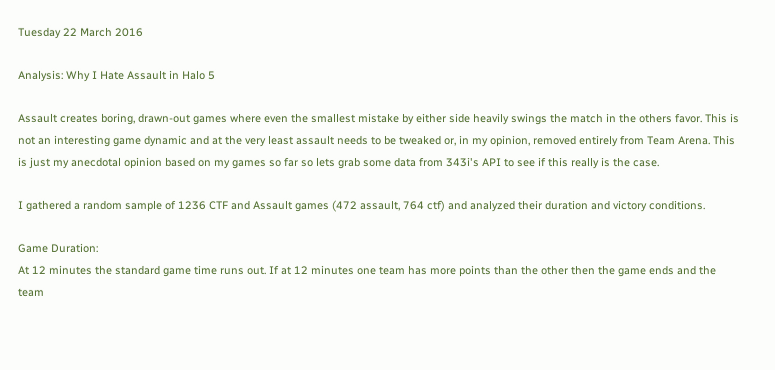Tuesday 22 March 2016

Analysis: Why I Hate Assault in Halo 5

Assault creates boring, drawn-out games where even the smallest mistake by either side heavily swings the match in the others favor. This is not an interesting game dynamic and at the very least assault needs to be tweaked or, in my opinion, removed entirely from Team Arena. This is just my anecdotal opinion based on my games so far so lets grab some data from 343i's API to see if this really is the case.

I gathered a random sample of 1236 CTF and Assault games (472 assault, 764 ctf) and analyzed their duration and victory conditions.

Game Duration:
At 12 minutes the standard game time runs out. If at 12 minutes one team has more points than the other then the game ends and the team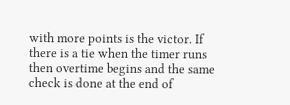with more points is the victor. If there is a tie when the timer runs then overtime begins and the same check is done at the end of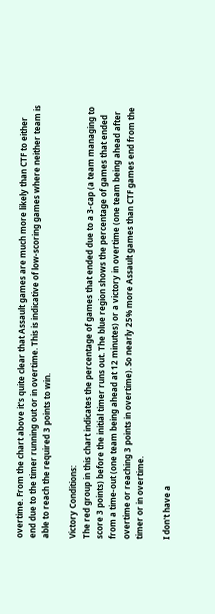overtime. From the chart above it's quite clear that Assault games are much more likely than CTF to either end due to the timer running out or in overtime. This is indicative of low-scoring games where neither team is able to reach the required 3 points to win.

Victory Conditions:
The red group in this chart indicates the percentage of games that ended due to a 3-cap (a team managing to score 3 points) before the initial timer runs out. The blue region shows the percentage of games that ended from a time-out (one team being ahead at 12 minutes) or a victory in overtime (one team being ahead after overtime or reaching 3 points in overtime). So nearly 25% more Assault games than CTF games end from the timer or in overtime.

I don't have a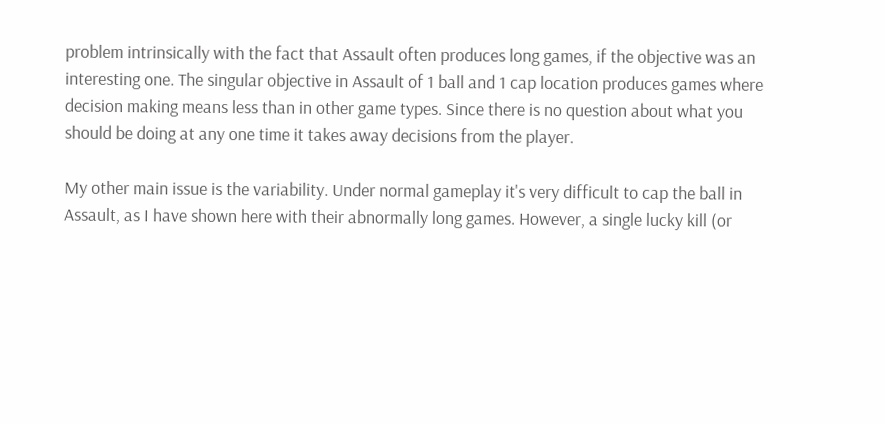problem intrinsically with the fact that Assault often produces long games, if the objective was an interesting one. The singular objective in Assault of 1 ball and 1 cap location produces games where decision making means less than in other game types. Since there is no question about what you should be doing at any one time it takes away decisions from the player.

My other main issue is the variability. Under normal gameplay it's very difficult to cap the ball in Assault, as I have shown here with their abnormally long games. However, a single lucky kill (or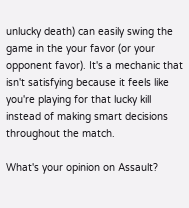unlucky death) can easily swing the game in the your favor (or your opponent favor). It's a mechanic that isn't satisfying because it feels like you're playing for that lucky kill instead of making smart decisions throughout the match.

What's your opinion on Assault?